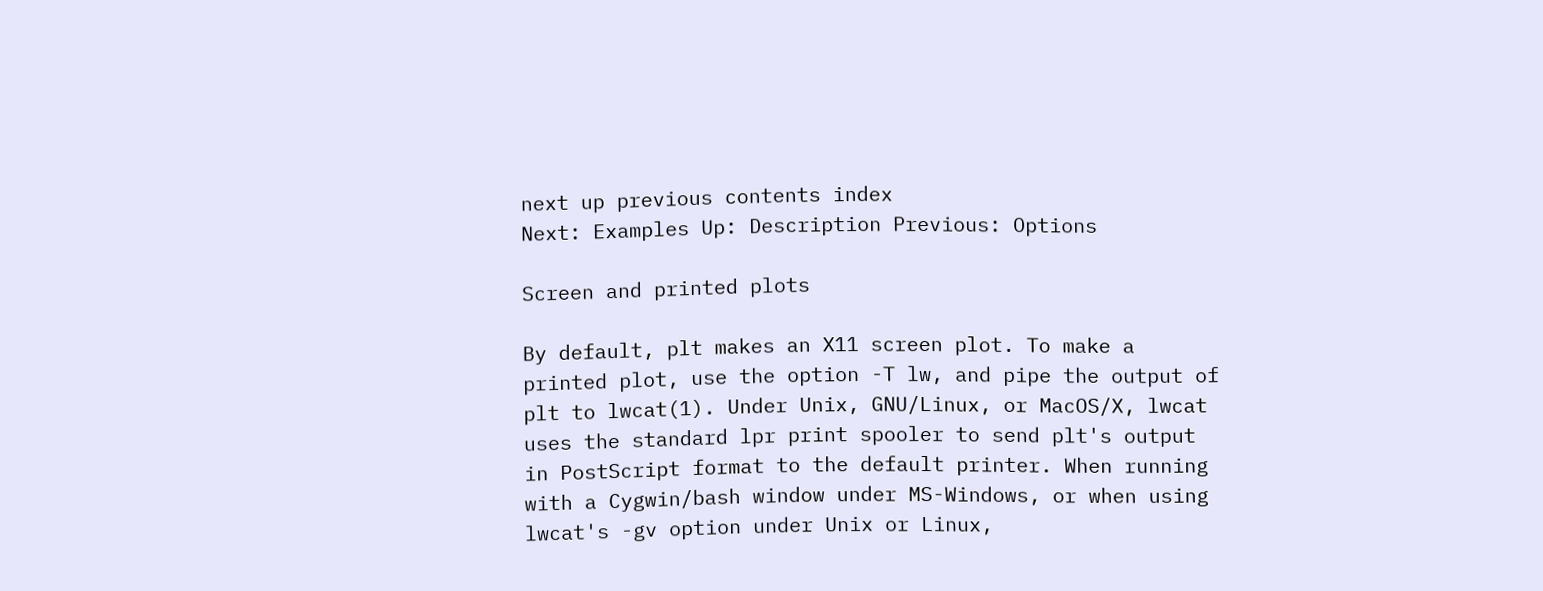next up previous contents index
Next: Examples Up: Description Previous: Options

Screen and printed plots

By default, plt makes an X11 screen plot. To make a printed plot, use the option -T lw, and pipe the output of plt to lwcat(1). Under Unix, GNU/Linux, or MacOS/X, lwcat uses the standard lpr print spooler to send plt's output in PostScript format to the default printer. When running with a Cygwin/bash window under MS-Windows, or when using lwcat's -gv option under Unix or Linux,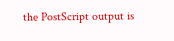the PostScript output is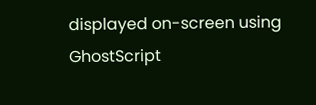displayed on-screen using GhostScript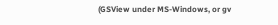(GSView under MS-Windows, or gv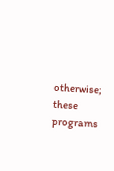otherwise; these programs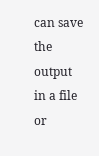can save the output in a file or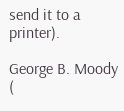send it to a printer).

George B. Moody (